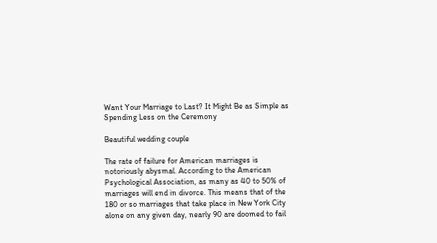Want Your Marriage to Last? It Might Be as Simple as Spending Less on the Ceremony

Beautiful wedding couple

The rate of failure for American marriages is notoriously abysmal. According to the American Psychological Association, as many as 40 to 50% of marriages will end in divorce. This means that of the 180 or so marriages that take place in New York City alone on any given day, nearly 90 are doomed to fail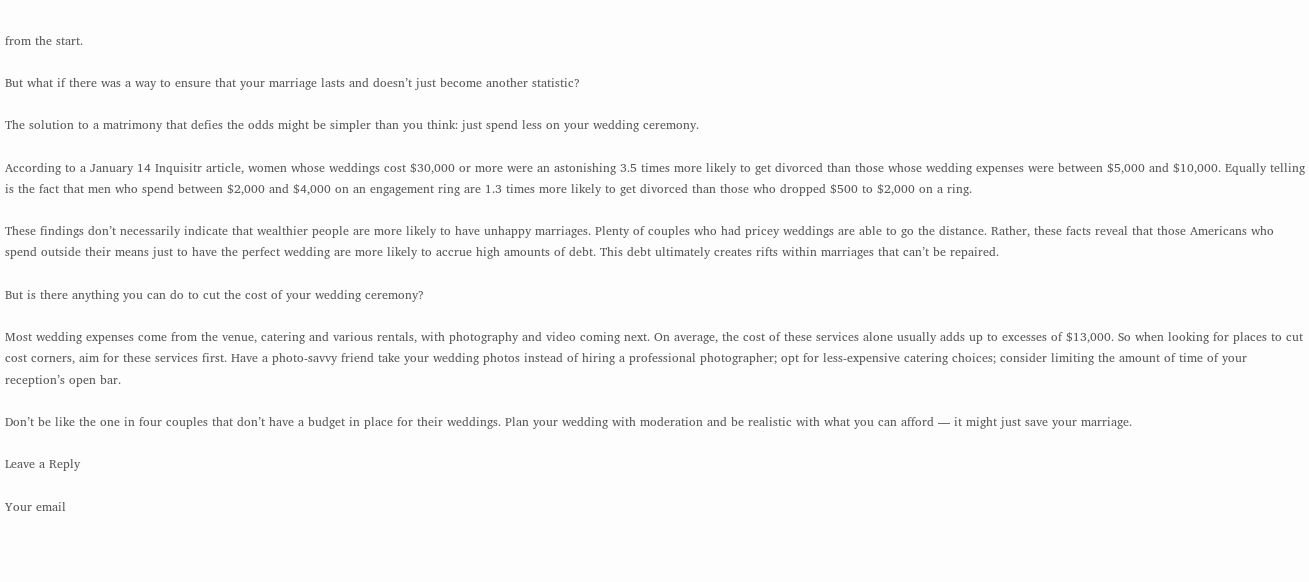from the start.

But what if there was a way to ensure that your marriage lasts and doesn’t just become another statistic?

The solution to a matrimony that defies the odds might be simpler than you think: just spend less on your wedding ceremony.

According to a January 14 Inquisitr article, women whose weddings cost $30,000 or more were an astonishing 3.5 times more likely to get divorced than those whose wedding expenses were between $5,000 and $10,000. Equally telling is the fact that men who spend between $2,000 and $4,000 on an engagement ring are 1.3 times more likely to get divorced than those who dropped $500 to $2,000 on a ring.

These findings don’t necessarily indicate that wealthier people are more likely to have unhappy marriages. Plenty of couples who had pricey weddings are able to go the distance. Rather, these facts reveal that those Americans who spend outside their means just to have the perfect wedding are more likely to accrue high amounts of debt. This debt ultimately creates rifts within marriages that can’t be repaired.

But is there anything you can do to cut the cost of your wedding ceremony?

Most wedding expenses come from the venue, catering and various rentals, with photography and video coming next. On average, the cost of these services alone usually adds up to excesses of $13,000. So when looking for places to cut cost corners, aim for these services first. Have a photo-savvy friend take your wedding photos instead of hiring a professional photographer; opt for less-expensive catering choices; consider limiting the amount of time of your reception’s open bar.

Don’t be like the one in four couples that don’t have a budget in place for their weddings. Plan your wedding with moderation and be realistic with what you can afford — it might just save your marriage.

Leave a Reply

Your email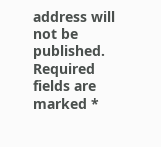address will not be published. Required fields are marked *